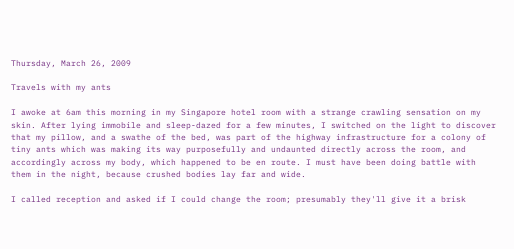Thursday, March 26, 2009

Travels with my ants

I awoke at 6am this morning in my Singapore hotel room with a strange crawling sensation on my skin. After lying immobile and sleep-dazed for a few minutes, I switched on the light to discover that my pillow, and a swathe of the bed, was part of the highway infrastructure for a colony of tiny ants which was making its way purposefully and undaunted directly across the room, and accordingly across my body, which happened to be en route. I must have been doing battle with them in the night, because crushed bodies lay far and wide.

I called reception and asked if I could change the room; presumably they'll give it a brisk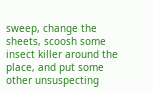sweep, change the sheets, scoosh some insect killer around the place, and put some other unsuspecting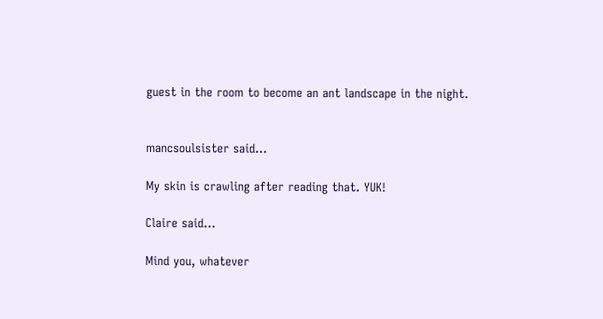guest in the room to become an ant landscape in the night.


mancsoulsister said...

My skin is crawling after reading that. YUK!

Claire said...

Mind you, whatever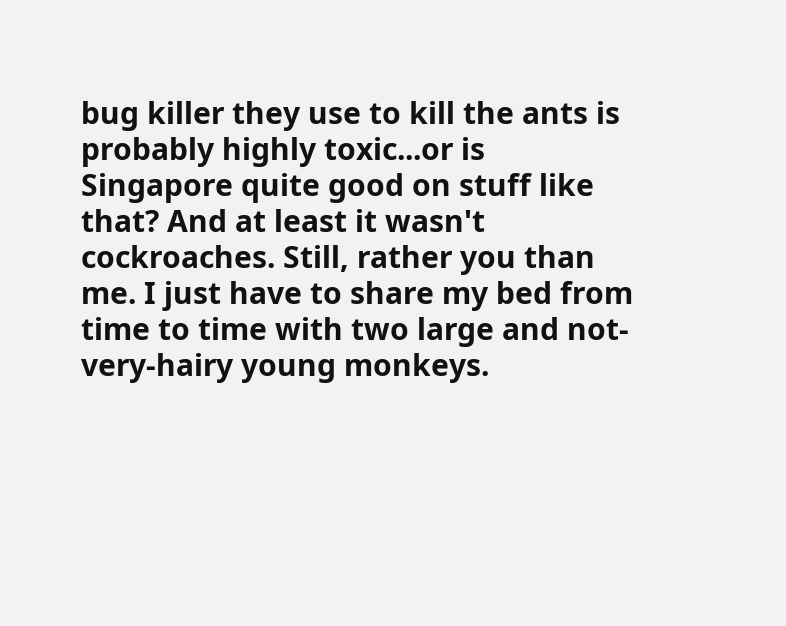bug killer they use to kill the ants is probably highly toxic...or is Singapore quite good on stuff like that? And at least it wasn't cockroaches. Still, rather you than me. I just have to share my bed from time to time with two large and not-very-hairy young monkeys.